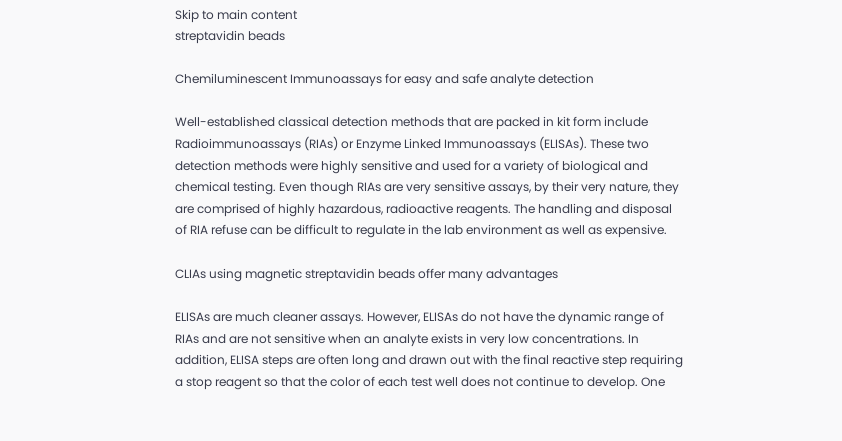Skip to main content
streptavidin beads

Chemiluminescent Immunoassays for easy and safe analyte detection

Well-established classical detection methods that are packed in kit form include Radioimmunoassays (RIAs) or Enzyme Linked Immunoassays (ELISAs). These two detection methods were highly sensitive and used for a variety of biological and chemical testing. Even though RIAs are very sensitive assays, by their very nature, they are comprised of highly hazardous, radioactive reagents. The handling and disposal of RIA refuse can be difficult to regulate in the lab environment as well as expensive.

CLIAs using magnetic streptavidin beads offer many advantages

ELISAs are much cleaner assays. However, ELISAs do not have the dynamic range of RIAs and are not sensitive when an analyte exists in very low concentrations. In addition, ELISA steps are often long and drawn out with the final reactive step requiring a stop reagent so that the color of each test well does not continue to develop. One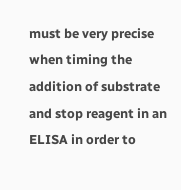must be very precise when timing the addition of substrate and stop reagent in an ELISA in order to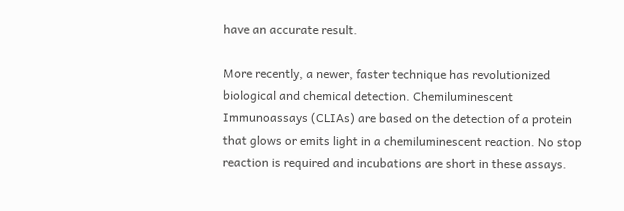have an accurate result.

More recently, a newer, faster technique has revolutionized biological and chemical detection. Chemiluminescent Immunoassays (CLIAs) are based on the detection of a protein that glows or emits light in a chemiluminescent reaction. No stop reaction is required and incubations are short in these assays.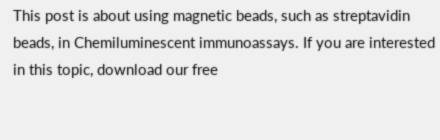This post is about using magnetic beads, such as streptavidin beads, in Chemiluminescent immunoassays. If you are interested in this topic, download our free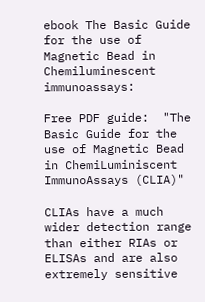ebook The Basic Guide for the use of Magnetic Bead in Chemiluminescent immunoassays:

Free PDF guide:  "The Basic Guide for the use of Magnetic Bead  in ChemiLuminiscent ImmunoAssays (CLIA)"

CLIAs have a much wider detection range than either RIAs or ELISAs and are also extremely sensitive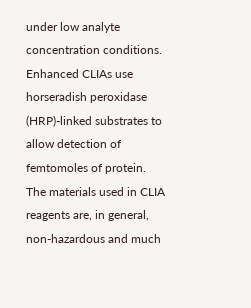under low analyte concentration conditions. Enhanced CLIAs use horseradish peroxidase (HRP)-linked substrates to allow detection of femtomoles of protein. The materials used in CLIA reagents are, in general, non-hazardous and much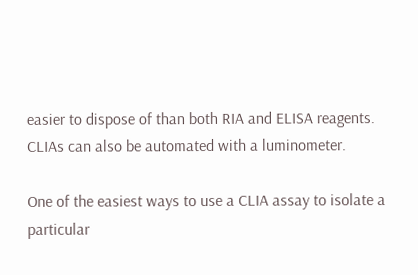easier to dispose of than both RIA and ELISA reagents. CLIAs can also be automated with a luminometer.

One of the easiest ways to use a CLIA assay to isolate a particular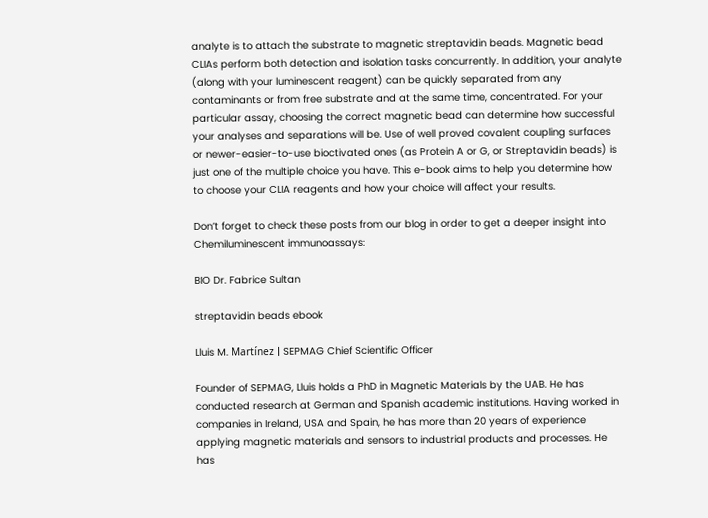analyte is to attach the substrate to magnetic streptavidin beads. Magnetic bead CLIAs perform both detection and isolation tasks concurrently. In addition, your analyte (along with your luminescent reagent) can be quickly separated from any contaminants or from free substrate and at the same time, concentrated. For your particular assay, choosing the correct magnetic bead can determine how successful your analyses and separations will be. Use of well proved covalent coupling surfaces or newer-easier-to-use bioctivated ones (as Protein A or G, or Streptavidin beads) is just one of the multiple choice you have. This e-book aims to help you determine how to choose your CLIA reagents and how your choice will affect your results.

Don’t forget to check these posts from our blog in order to get a deeper insight into Chemiluminescent immunoassays:

BIO Dr. Fabrice Sultan

streptavidin beads ebook

Lluis M. Martínez | SEPMAG Chief Scientific Officer

Founder of SEPMAG, Lluis holds a PhD in Magnetic Materials by the UAB. He has conducted research at German and Spanish academic institutions. Having worked in companies in Ireland, USA and Spain, he has more than 20 years of experience applying magnetic materials and sensors to industrial products and processes. He has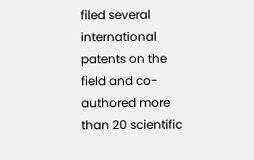filed several international patents on the field and co-authored more than 20 scientific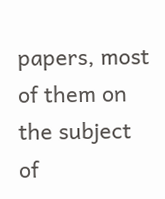papers, most of them on the subject of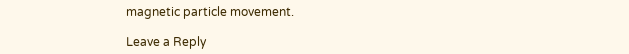magnetic particle movement.

Leave a Reply